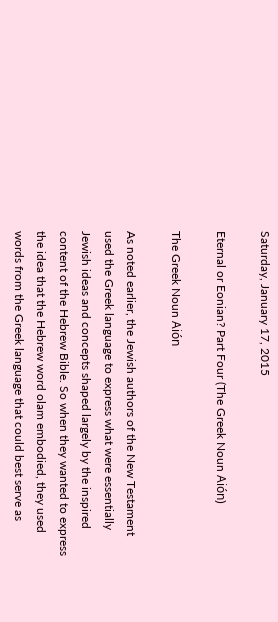Saturday, January 17, 2015

Eternal or Eonian? Part Four (The Greek Noun Aión)

The Greek Noun Aión

As noted earlier, the Jewish authors of the New Testament used the Greek language to express what were essentially Jewish ideas and concepts shaped largely by the inspired content of the Hebrew Bible. So when they wanted to express the idea that the Hebrew word olam embodied, they used words from the Greek language that could best serve as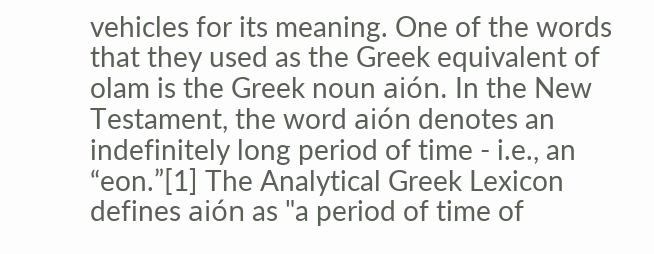vehicles for its meaning. One of the words that they used as the Greek equivalent of olam is the Greek noun aión. In the New Testament, the word aión denotes an indefinitely long period of time - i.e., an “eon.”[1] The Analytical Greek Lexicon defines aión as "a period of time of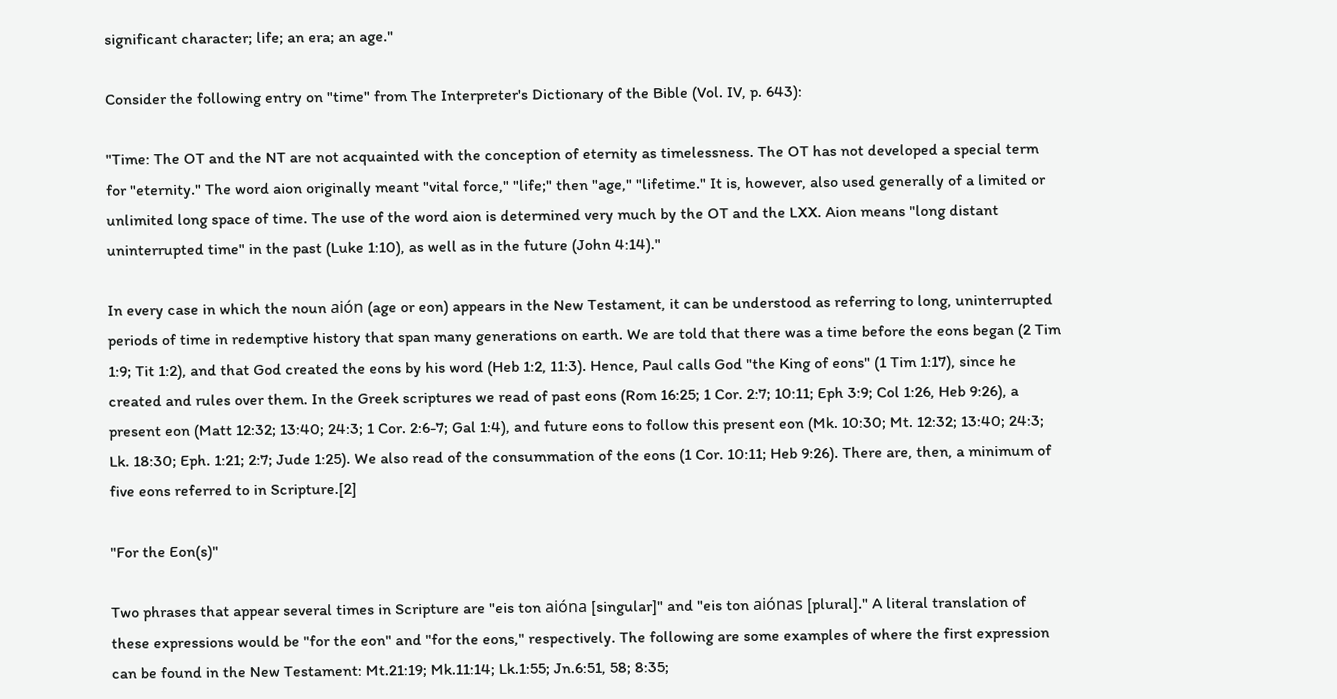significant character; life; an era; an age."

Consider the following entry on "time" from The Interpreter's Dictionary of the Bible (Vol. IV, p. 643):

"Time: The OT and the NT are not acquainted with the conception of eternity as timelessness. The OT has not developed a special term for "eternity." The word aion originally meant "vital force," "life;" then "age," "lifetime." It is, however, also used generally of a limited or unlimited long space of time. The use of the word aion is determined very much by the OT and the LXX. Aion means "long distant uninterrupted time" in the past (Luke 1:10), as well as in the future (John 4:14)."

In every case in which the noun aión (age or eon) appears in the New Testament, it can be understood as referring to long, uninterrupted periods of time in redemptive history that span many generations on earth. We are told that there was a time before the eons began (2 Tim 1:9; Tit 1:2), and that God created the eons by his word (Heb 1:2, 11:3). Hence, Paul calls God "the King of eons" (1 Tim 1:17), since he created and rules over them. In the Greek scriptures we read of past eons (Rom 16:25; 1 Cor. 2:7; 10:11; Eph 3:9; Col 1:26, Heb 9:26), a present eon (Matt 12:32; 13:40; 24:3; 1 Cor. 2:6-7; Gal 1:4), and future eons to follow this present eon (Mk. 10:30; Mt. 12:32; 13:40; 24:3; Lk. 18:30; Eph. 1:21; 2:7; Jude 1:25). We also read of the consummation of the eons (1 Cor. 10:11; Heb 9:26). There are, then, a minimum of five eons referred to in Scripture.[2]

"For the Eon(s)"

Two phrases that appear several times in Scripture are "eis ton aióna [singular]" and "eis ton aiónas [plural]." A literal translation of these expressions would be "for the eon" and "for the eons," respectively. The following are some examples of where the first expression can be found in the New Testament: Mt.21:19; Mk.11:14; Lk.1:55; Jn.6:51, 58; 8:35;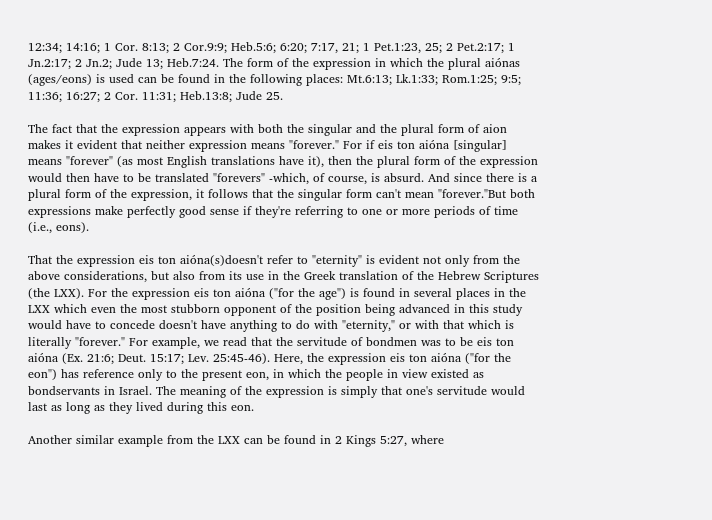12:34; 14:16; 1 Cor. 8:13; 2 Cor.9:9; Heb.5:6; 6:20; 7:17, 21; 1 Pet.1:23, 25; 2 Pet.2:17; 1 Jn.2:17; 2 Jn.2; Jude 13; Heb.7:24. The form of the expression in which the plural aiónas (ages/eons) is used can be found in the following places: Mt.6:13; Lk.1:33; Rom.1:25; 9:5; 11:36; 16:27; 2 Cor. 11:31; Heb.13:8; Jude 25.

The fact that the expression appears with both the singular and the plural form of aion makes it evident that neither expression means "forever." For if eis ton aióna [singular] means "forever" (as most English translations have it), then the plural form of the expression would then have to be translated "forevers" -which, of course, is absurd. And since there is a plural form of the expression, it follows that the singular form can't mean "forever."But both expressions make perfectly good sense if they're referring to one or more periods of time (i.e., eons).

That the expression eis ton aióna(s)doesn't refer to "eternity" is evident not only from the above considerations, but also from its use in the Greek translation of the Hebrew Scriptures (the LXX). For the expression eis ton aióna ("for the age") is found in several places in the LXX which even the most stubborn opponent of the position being advanced in this study would have to concede doesn't have anything to do with "eternity," or with that which is literally "forever." For example, we read that the servitude of bondmen was to be eis ton aióna (Ex. 21:6; Deut. 15:17; Lev. 25:45-46). Here, the expression eis ton aióna ("for the eon") has reference only to the present eon, in which the people in view existed as bondservants in Israel. The meaning of the expression is simply that one's servitude would last as long as they lived during this eon.

Another similar example from the LXX can be found in 2 Kings 5:27, where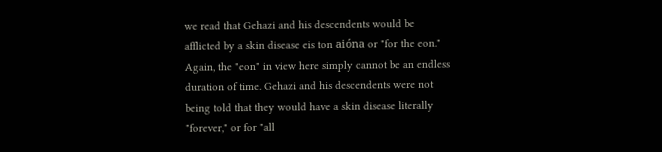we read that Gehazi and his descendents would be afflicted by a skin disease eis ton aióna or "for the eon." Again, the "eon" in view here simply cannot be an endless duration of time. Gehazi and his descendents were not being told that they would have a skin disease literally "forever," or for "all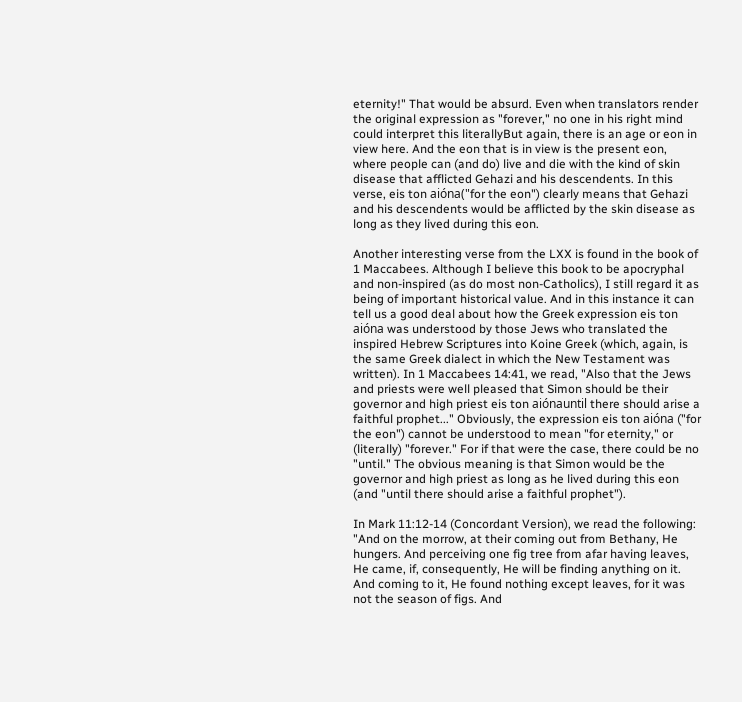eternity!" That would be absurd. Even when translators render the original expression as "forever," no one in his right mind could interpret this literallyBut again, there is an age or eon in view here. And the eon that is in view is the present eon, where people can (and do) live and die with the kind of skin disease that afflicted Gehazi and his descendents. In this verse, eis ton aióna("for the eon") clearly means that Gehazi and his descendents would be afflicted by the skin disease as long as they lived during this eon.

Another interesting verse from the LXX is found in the book of 1 Maccabees. Although I believe this book to be apocryphal and non-inspired (as do most non-Catholics), I still regard it as being of important historical value. And in this instance it can tell us a good deal about how the Greek expression eis ton aióna was understood by those Jews who translated the inspired Hebrew Scriptures into Koine Greek (which, again, is the same Greek dialect in which the New Testament was written). In 1 Maccabees 14:41, we read, "Also that the Jews and priests were well pleased that Simon should be their governor and high priest eis ton aiónauntil there should arise a faithful prophet..." Obviously, the expression eis ton aióna ("for the eon") cannot be understood to mean "for eternity," or (literally) "forever." For if that were the case, there could be no "until." The obvious meaning is that Simon would be the governor and high priest as long as he lived during this eon (and "until there should arise a faithful prophet").

In Mark 11:12-14 (Concordant Version), we read the following: "And on the morrow, at their coming out from Bethany, He hungers. And perceiving one fig tree from afar having leaves, He came, if, consequently, He will be finding anything on it. And coming to it, He found nothing except leaves, for it was not the season of figs. And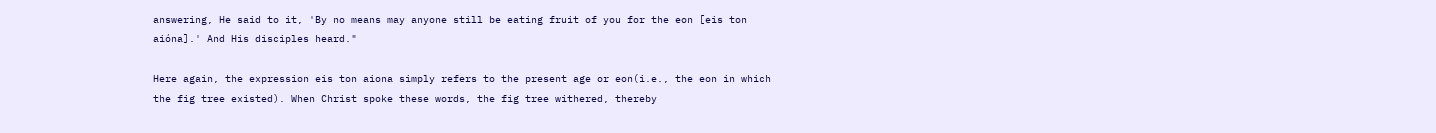answering, He said to it, 'By no means may anyone still be eating fruit of you for the eon [eis ton aióna].' And His disciples heard."

Here again, the expression eis ton aiona simply refers to the present age or eon(i.e., the eon in which the fig tree existed). When Christ spoke these words, the fig tree withered, thereby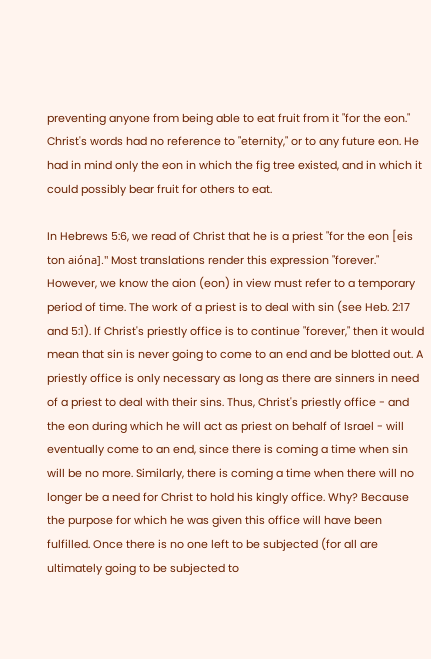preventing anyone from being able to eat fruit from it "for the eon." Christ's words had no reference to "eternity," or to any future eon. He had in mind only the eon in which the fig tree existed, and in which it could possibly bear fruit for others to eat.

In Hebrews 5:6, we read of Christ that he is a priest "for the eon [eis ton aióna]." Most translations render this expression "forever." However, we know the aion (eon) in view must refer to a temporary period of time. The work of a priest is to deal with sin (see Heb. 2:17 and 5:1). If Christ's priestly office is to continue "forever," then it would mean that sin is never going to come to an end and be blotted out. A priestly office is only necessary as long as there are sinners in need of a priest to deal with their sins. Thus, Christ's priestly office - and the eon during which he will act as priest on behalf of Israel - will eventually come to an end, since there is coming a time when sin will be no more. Similarly, there is coming a time when there will no longer be a need for Christ to hold his kingly office. Why? Because the purpose for which he was given this office will have been fulfilled. Once there is no one left to be subjected (for all are ultimately going to be subjected to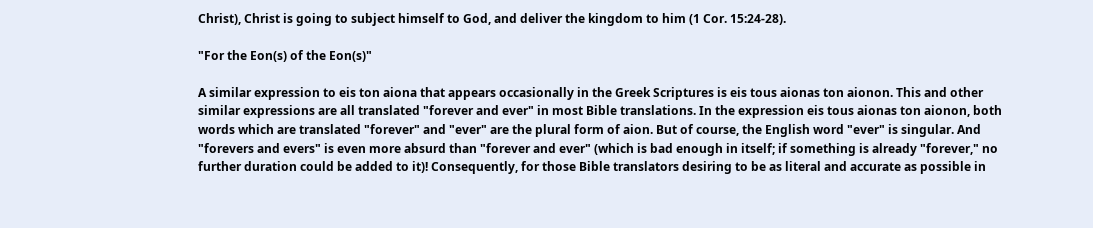Christ), Christ is going to subject himself to God, and deliver the kingdom to him (1 Cor. 15:24-28).

"For the Eon(s) of the Eon(s)"

A similar expression to eis ton aiona that appears occasionally in the Greek Scriptures is eis tous aionas ton aionon. This and other similar expressions are all translated "forever and ever" in most Bible translations. In the expression eis tous aionas ton aionon, both words which are translated "forever" and "ever" are the plural form of aion. But of course, the English word "ever" is singular. And "forevers and evers" is even more absurd than "forever and ever" (which is bad enough in itself; if something is already "forever," no further duration could be added to it)! Consequently, for those Bible translators desiring to be as literal and accurate as possible in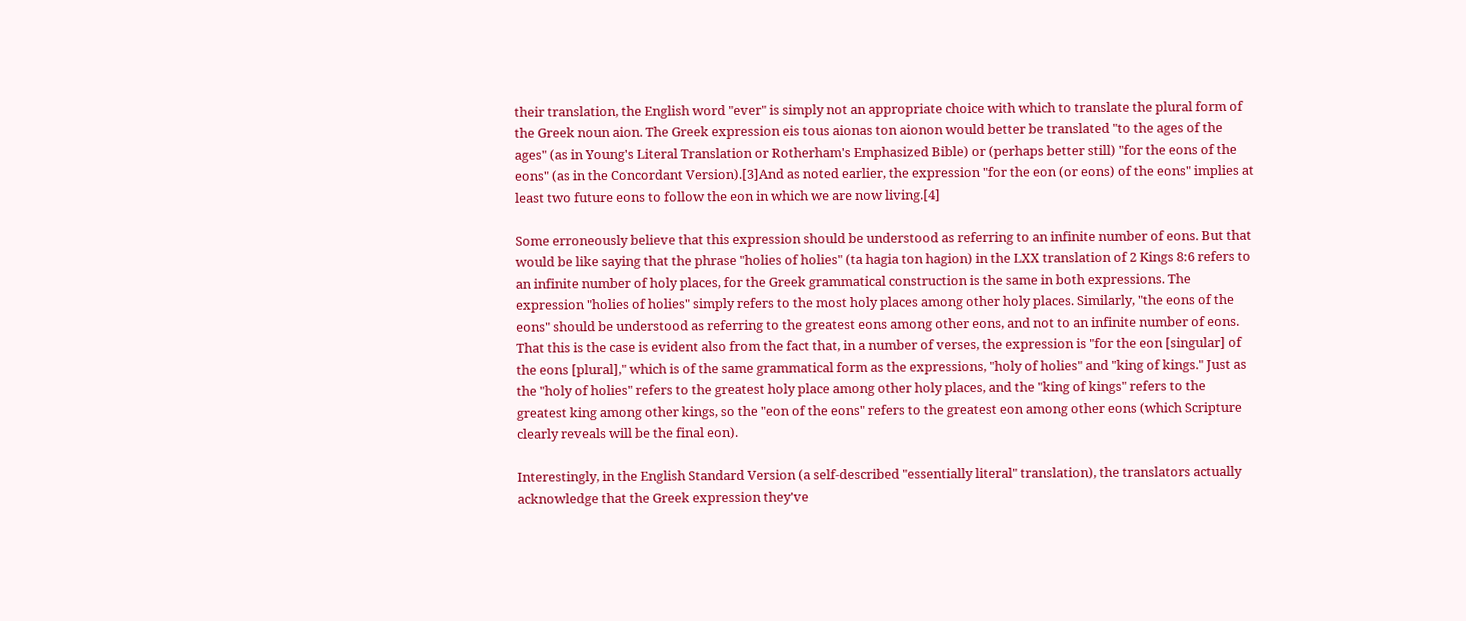their translation, the English word "ever" is simply not an appropriate choice with which to translate the plural form of the Greek noun aion. The Greek expression eis tous aionas ton aionon would better be translated "to the ages of the ages" (as in Young's Literal Translation or Rotherham's Emphasized Bible) or (perhaps better still) "for the eons of the eons" (as in the Concordant Version).[3]And as noted earlier, the expression "for the eon (or eons) of the eons" implies at least two future eons to follow the eon in which we are now living.[4]

Some erroneously believe that this expression should be understood as referring to an infinite number of eons. But that would be like saying that the phrase "holies of holies" (ta hagia ton hagion) in the LXX translation of 2 Kings 8:6 refers to an infinite number of holy places, for the Greek grammatical construction is the same in both expressions. The expression "holies of holies" simply refers to the most holy places among other holy places. Similarly, "the eons of the eons" should be understood as referring to the greatest eons among other eons, and not to an infinite number of eons. That this is the case is evident also from the fact that, in a number of verses, the expression is "for the eon [singular] of the eons [plural]," which is of the same grammatical form as the expressions, "holy of holies" and "king of kings." Just as the "holy of holies" refers to the greatest holy place among other holy places, and the "king of kings" refers to the greatest king among other kings, so the "eon of the eons" refers to the greatest eon among other eons (which Scripture clearly reveals will be the final eon).

Interestingly, in the English Standard Version (a self-described "essentially literal" translation), the translators actually acknowledge that the Greek expression they've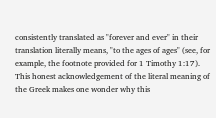consistently translated as "forever and ever" in their translation literally means, "to the ages of ages" (see, for example, the footnote provided for 1 Timothy 1:17). This honest acknowledgement of the literal meaning of the Greek makes one wonder why this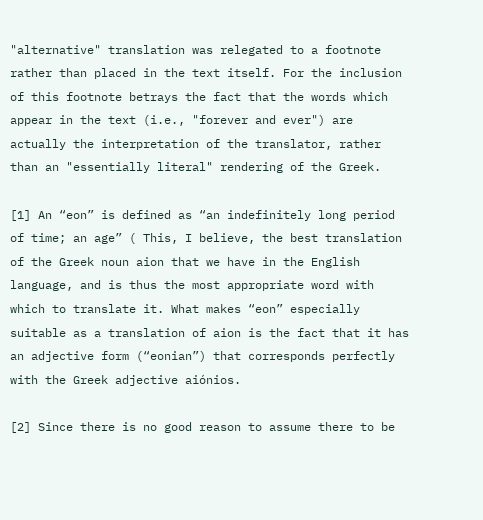"alternative" translation was relegated to a footnote rather than placed in the text itself. For the inclusion of this footnote betrays the fact that the words which appear in the text (i.e., "forever and ever") are actually the interpretation of the translator, rather than an "essentially literal" rendering of the Greek.

[1] An “eon” is defined as “an indefinitely long period of time; an age” ( This, I believe, the best translation of the Greek noun aion that we have in the English language, and is thus the most appropriate word with which to translate it. What makes “eon” especially suitable as a translation of aion is the fact that it has an adjective form (“eonian”) that corresponds perfectly with the Greek adjective aiónios.

[2] Since there is no good reason to assume there to be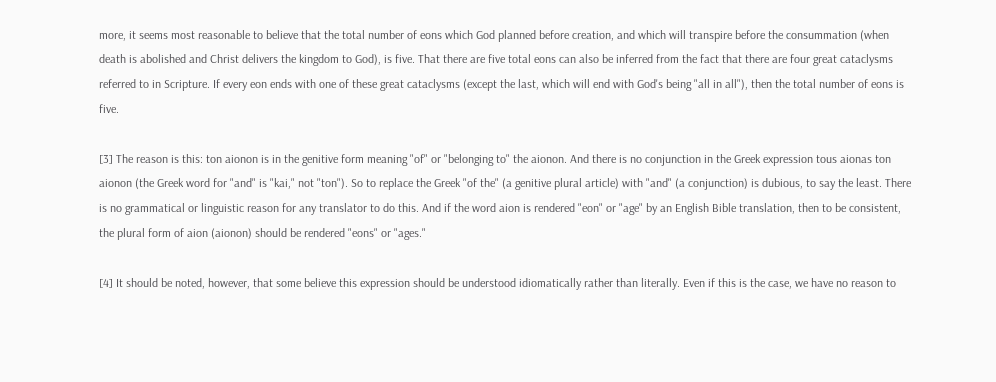more, it seems most reasonable to believe that the total number of eons which God planned before creation, and which will transpire before the consummation (when death is abolished and Christ delivers the kingdom to God), is five. That there are five total eons can also be inferred from the fact that there are four great cataclysms referred to in Scripture. If every eon ends with one of these great cataclysms (except the last, which will end with God's being "all in all"), then the total number of eons is five.

[3] The reason is this: ton aionon is in the genitive form meaning "of" or "belonging to" the aionon. And there is no conjunction in the Greek expression tous aionas ton aionon (the Greek word for "and" is "kai," not "ton"). So to replace the Greek "of the" (a genitive plural article) with "and" (a conjunction) is dubious, to say the least. There is no grammatical or linguistic reason for any translator to do this. And if the word aion is rendered "eon" or "age" by an English Bible translation, then to be consistent, the plural form of aion (aionon) should be rendered "eons" or "ages."

[4] It should be noted, however, that some believe this expression should be understood idiomatically rather than literally. Even if this is the case, we have no reason to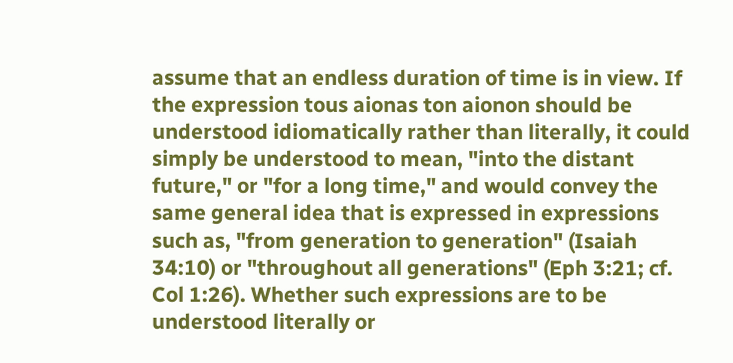assume that an endless duration of time is in view. If the expression tous aionas ton aionon should be understood idiomatically rather than literally, it could simply be understood to mean, "into the distant future," or "for a long time," and would convey the same general idea that is expressed in expressions such as, "from generation to generation" (Isaiah 34:10) or "throughout all generations" (Eph 3:21; cf. Col 1:26). Whether such expressions are to be understood literally or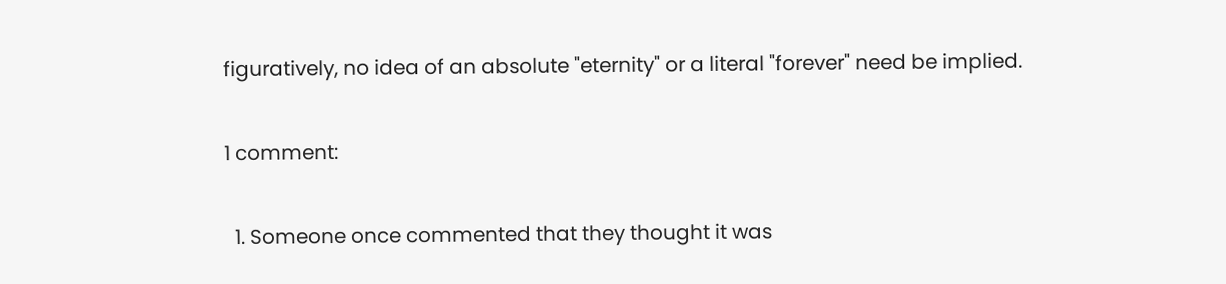figuratively, no idea of an absolute "eternity" or a literal "forever" need be implied.

1 comment:

  1. Someone once commented that they thought it was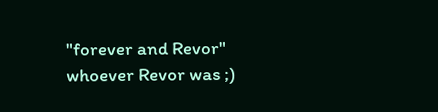"forever and Revor" whoever Revor was ;)